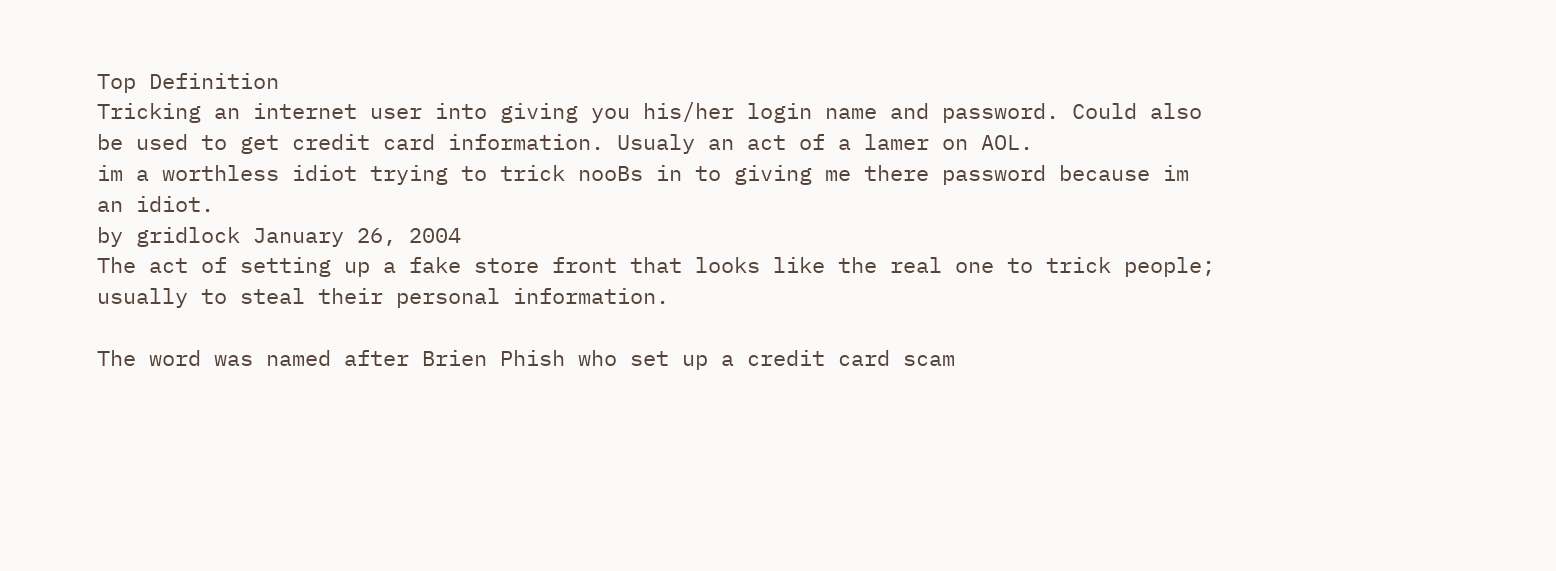Top Definition
Tricking an internet user into giving you his/her login name and password. Could also be used to get credit card information. Usualy an act of a lamer on AOL.
im a worthless idiot trying to trick nooBs in to giving me there password because im an idiot.
by gridlock January 26, 2004
The act of setting up a fake store front that looks like the real one to trick people; usually to steal their personal information.

The word was named after Brien Phish who set up a credit card scam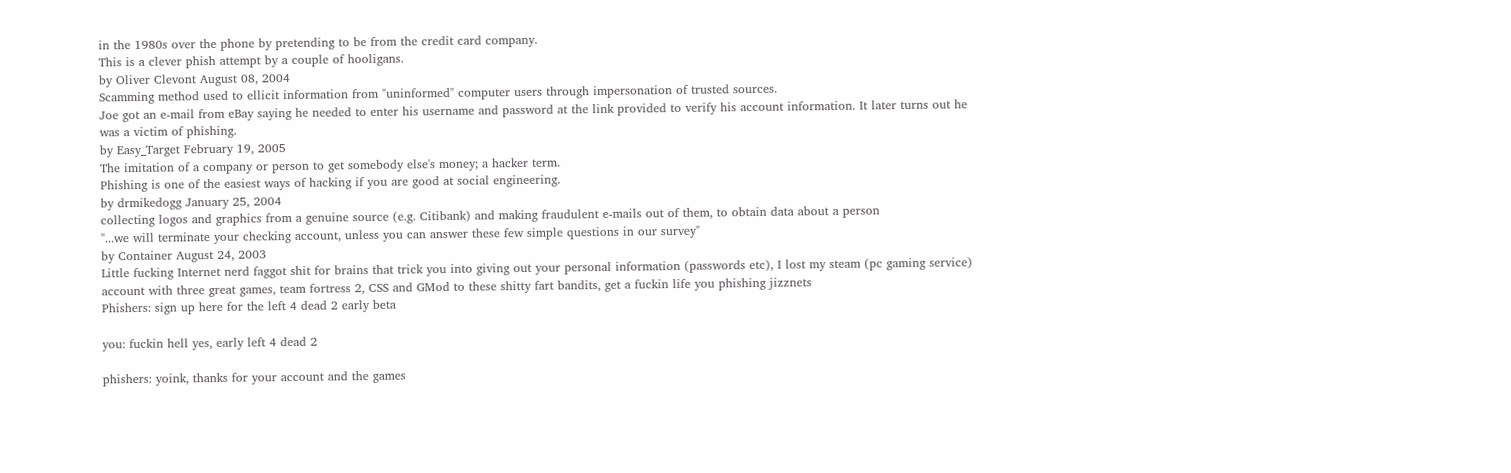in the 1980s over the phone by pretending to be from the credit card company.
This is a clever phish attempt by a couple of hooligans.
by Oliver Clevont August 08, 2004
Scamming method used to ellicit information from "uninformed" computer users through impersonation of trusted sources.
Joe got an e-mail from eBay saying he needed to enter his username and password at the link provided to verify his account information. It later turns out he was a victim of phishing.
by Easy_Target February 19, 2005
The imitation of a company or person to get somebody else's money; a hacker term.
Phishing is one of the easiest ways of hacking if you are good at social engineering.
by drmikedogg January 25, 2004
collecting logos and graphics from a genuine source (e.g. Citibank) and making fraudulent e-mails out of them, to obtain data about a person
"...we will terminate your checking account, unless you can answer these few simple questions in our survey"
by Container August 24, 2003
Little fucking Internet nerd faggot shit for brains that trick you into giving out your personal information (passwords etc), I lost my steam (pc gaming service) account with three great games, team fortress 2, CSS and GMod to these shitty fart bandits, get a fuckin life you phishing jizznets
Phishers: sign up here for the left 4 dead 2 early beta

you: fuckin hell yes, early left 4 dead 2

phishers: yoink, thanks for your account and the games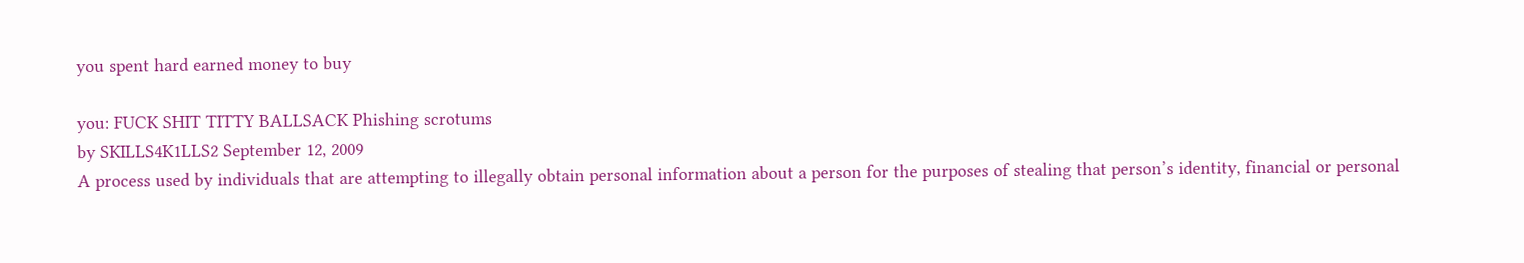you spent hard earned money to buy

you: FUCK SHIT TITTY BALLSACK Phishing scrotums
by SKILLS4K1LLS2 September 12, 2009
A process used by individuals that are attempting to illegally obtain personal information about a person for the purposes of stealing that person’s identity, financial or personal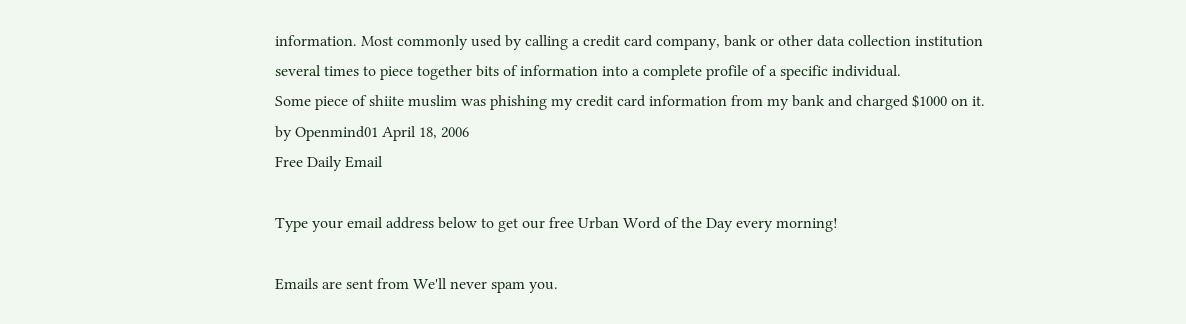information. Most commonly used by calling a credit card company, bank or other data collection institution several times to piece together bits of information into a complete profile of a specific individual.
Some piece of shiite muslim was phishing my credit card information from my bank and charged $1000 on it.
by Openmind01 April 18, 2006
Free Daily Email

Type your email address below to get our free Urban Word of the Day every morning!

Emails are sent from We'll never spam you.